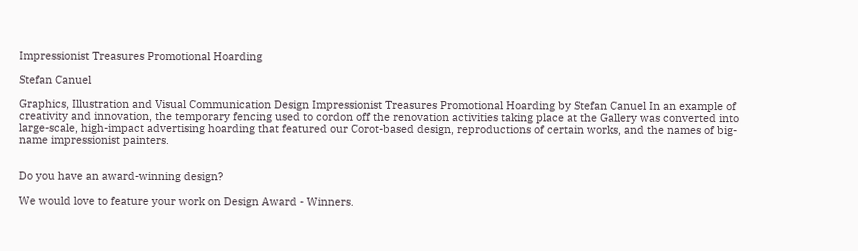Impressionist Treasures Promotional Hoarding

Stefan Canuel

Graphics, Illustration and Visual Communication Design Impressionist Treasures Promotional Hoarding by Stefan Canuel In an example of creativity and innovation, the temporary fencing used to cordon off the renovation activities taking place at the Gallery was converted into large-scale, high-impact advertising hoarding that featured our Corot-based design, reproductions of certain works, and the names of big-name impressionist painters.


Do you have an award-winning design?

We would love to feature your work on Design Award - Winners.